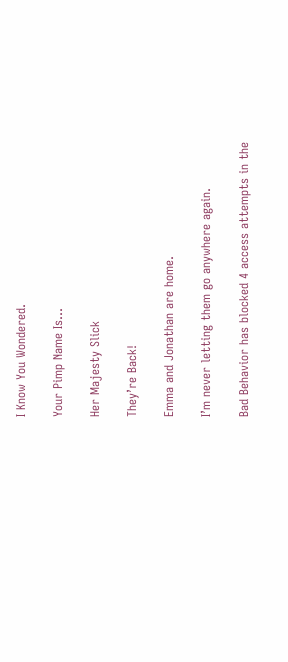I Know You Wondered.

Your Pimp Name Is…

Her Majesty Slick

They’re Back!

Emma and Jonathan are home.

I’m never letting them go anywhere again.

Bad Behavior has blocked 4 access attempts in the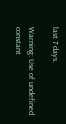last 7 days.

Warning: Use of undefined constant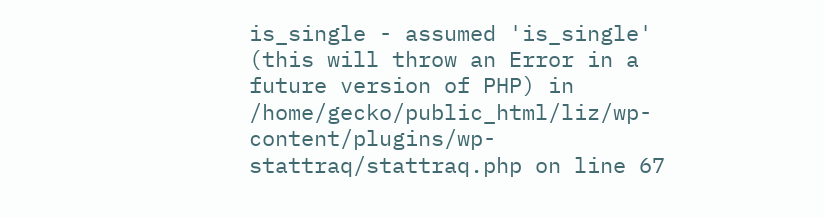is_single - assumed 'is_single' (this will throw an Error in a future version of PHP) in /home/gecko/public_html/liz/wp-content/plugins/wp-stattraq/stattraq.php on line 67